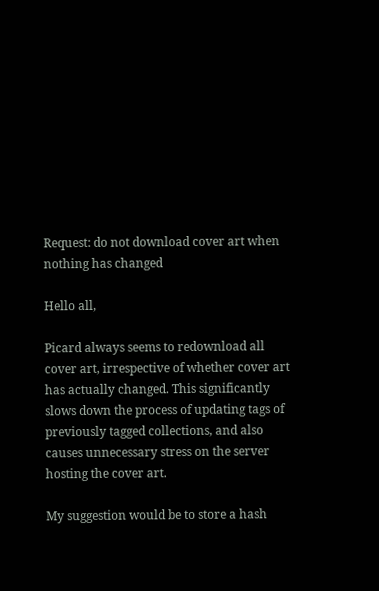Request: do not download cover art when nothing has changed

Hello all,

Picard always seems to redownload all cover art, irrespective of whether cover art has actually changed. This significantly slows down the process of updating tags of previously tagged collections, and also causes unnecessary stress on the server hosting the cover art.

My suggestion would be to store a hash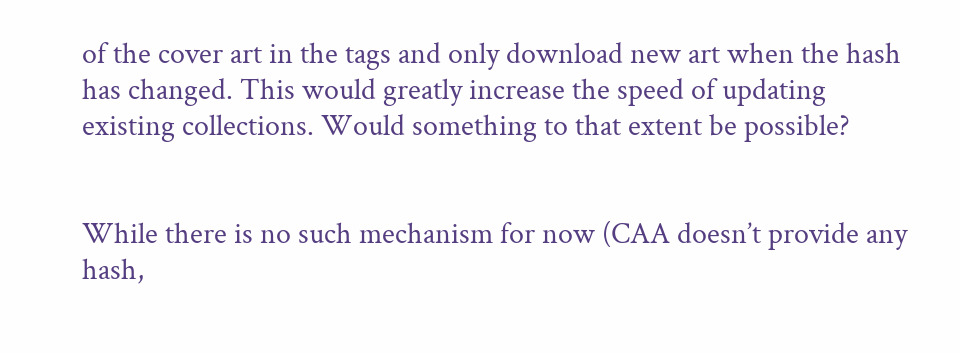of the cover art in the tags and only download new art when the hash has changed. This would greatly increase the speed of updating existing collections. Would something to that extent be possible?


While there is no such mechanism for now (CAA doesn’t provide any hash,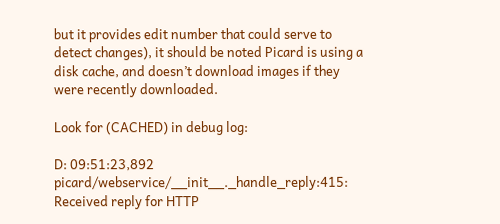but it provides edit number that could serve to detect changes), it should be noted Picard is using a disk cache, and doesn’t download images if they were recently downloaded.

Look for (CACHED) in debug log:

D: 09:51:23,892 picard/webservice/__init__._handle_reply:415: Received reply for HTTP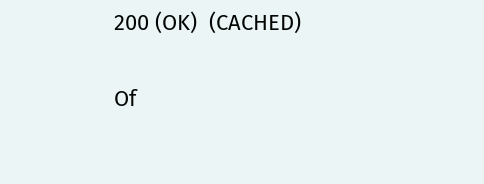200 (OK)  (CACHED)

Of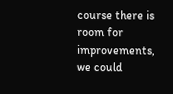course there is room for improvements, we could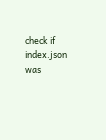check if index.json was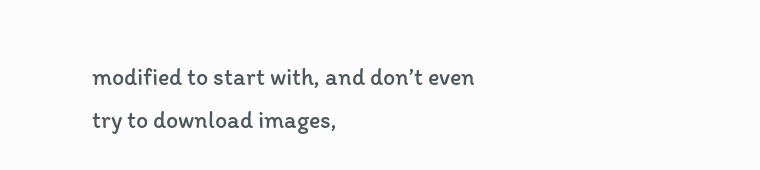modified to start with, and don’t even try to download images,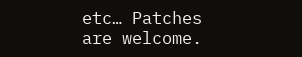etc… Patches are welcome.